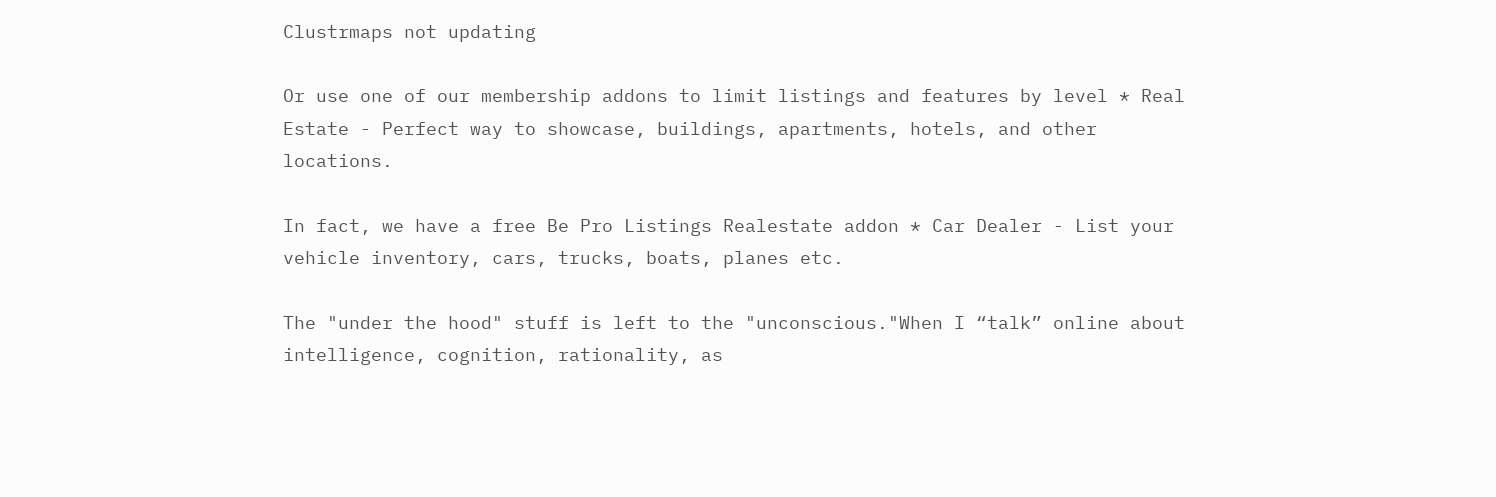Clustrmaps not updating

Or use one of our membership addons to limit listings and features by level * Real Estate - Perfect way to showcase, buildings, apartments, hotels, and other locations.

In fact, we have a free Be Pro Listings Realestate addon * Car Dealer - List your vehicle inventory, cars, trucks, boats, planes etc.

The "under the hood" stuff is left to the "unconscious."When I “talk” online about intelligence, cognition, rationality, as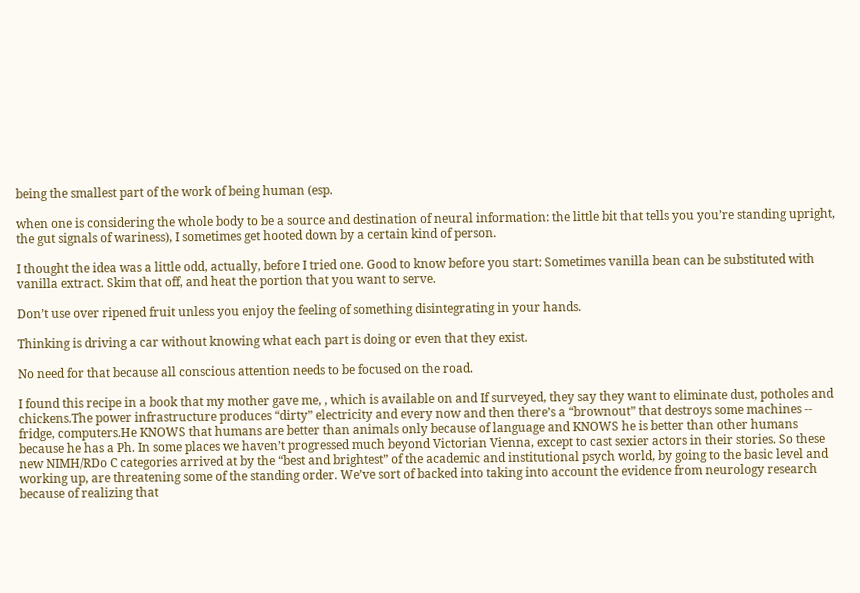being the smallest part of the work of being human (esp.

when one is considering the whole body to be a source and destination of neural information: the little bit that tells you you’re standing upright, the gut signals of wariness), I sometimes get hooted down by a certain kind of person.

I thought the idea was a little odd, actually, before I tried one. Good to know before you start: Sometimes vanilla bean can be substituted with vanilla extract. Skim that off, and heat the portion that you want to serve.

Don’t use over ripened fruit unless you enjoy the feeling of something disintegrating in your hands.

Thinking is driving a car without knowing what each part is doing or even that they exist.

No need for that because all conscious attention needs to be focused on the road.

I found this recipe in a book that my mother gave me, , which is available on and If surveyed, they say they want to eliminate dust, potholes and chickens.The power infrastructure produces “dirty” electricity and every now and then there’s a “brownout” that destroys some machines -- fridge, computers.He KNOWS that humans are better than animals only because of language and KNOWS he is better than other humans because he has a Ph. In some places we haven’t progressed much beyond Victorian Vienna, except to cast sexier actors in their stories. So these new NIMH/RDo C categories arrived at by the “best and brightest” of the academic and institutional psych world, by going to the basic level and working up, are threatening some of the standing order. We’ve sort of backed into taking into account the evidence from neurology research because of realizing that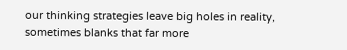our thinking strategies leave big holes in reality, sometimes blanks that far more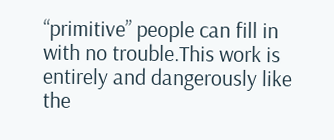“primitive” people can fill in with no trouble.This work is entirely and dangerously like the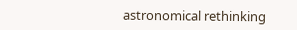astronomical rethinking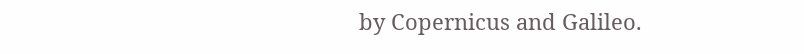by Copernicus and Galileo.